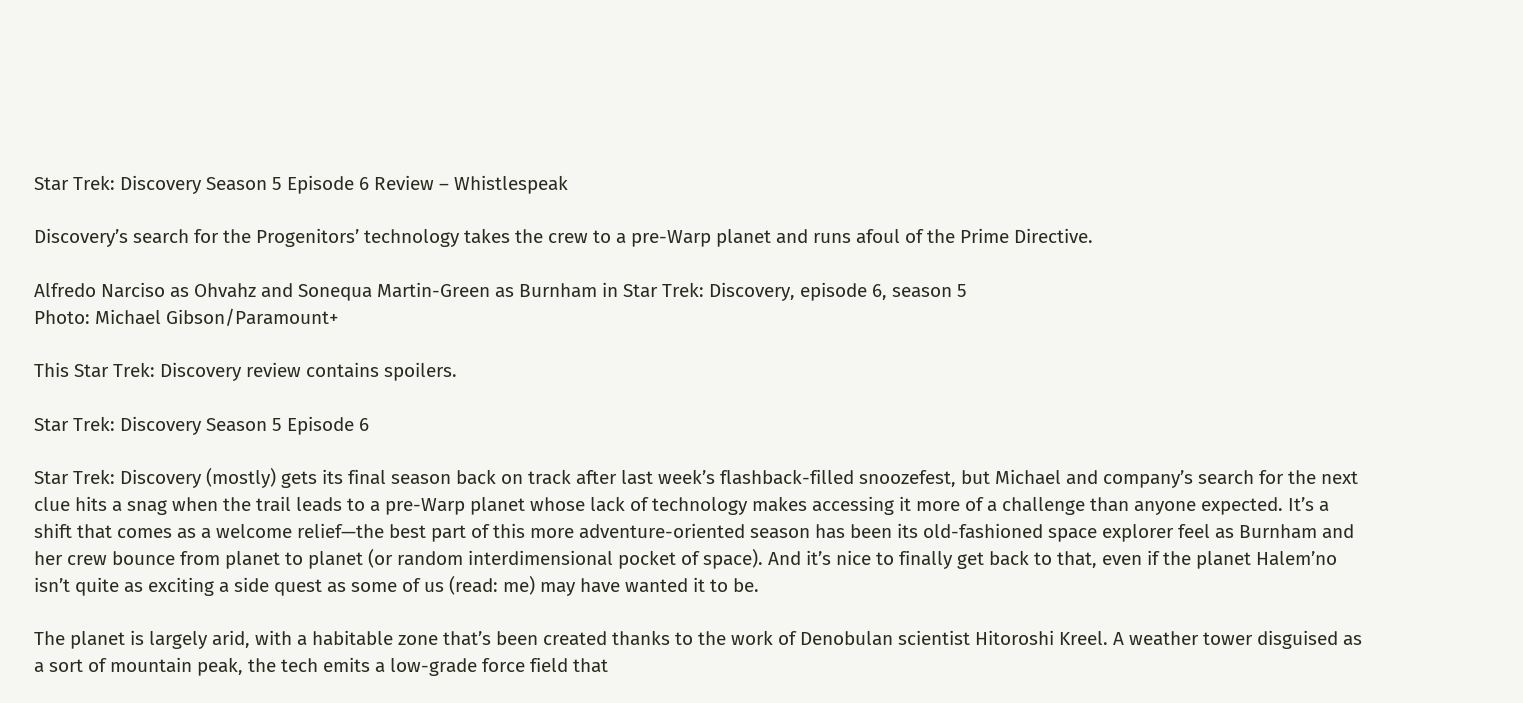Star Trek: Discovery Season 5 Episode 6 Review – Whistlespeak

Discovery’s search for the Progenitors’ technology takes the crew to a pre-Warp planet and runs afoul of the Prime Directive.

Alfredo Narciso as Ohvahz and Sonequa Martin-Green as Burnham in Star Trek: Discovery, episode 6, season 5
Photo: Michael Gibson/Paramount+

This Star Trek: Discovery review contains spoilers.

Star Trek: Discovery Season 5 Episode 6

Star Trek: Discovery (mostly) gets its final season back on track after last week’s flashback-filled snoozefest, but Michael and company’s search for the next clue hits a snag when the trail leads to a pre-Warp planet whose lack of technology makes accessing it more of a challenge than anyone expected. It’s a shift that comes as a welcome relief—the best part of this more adventure-oriented season has been its old-fashioned space explorer feel as Burnham and her crew bounce from planet to planet (or random interdimensional pocket of space). And it’s nice to finally get back to that, even if the planet Halem’no isn’t quite as exciting a side quest as some of us (read: me) may have wanted it to be.

The planet is largely arid, with a habitable zone that’s been created thanks to the work of Denobulan scientist Hitoroshi Kreel. A weather tower disguised as a sort of mountain peak, the tech emits a low-grade force field that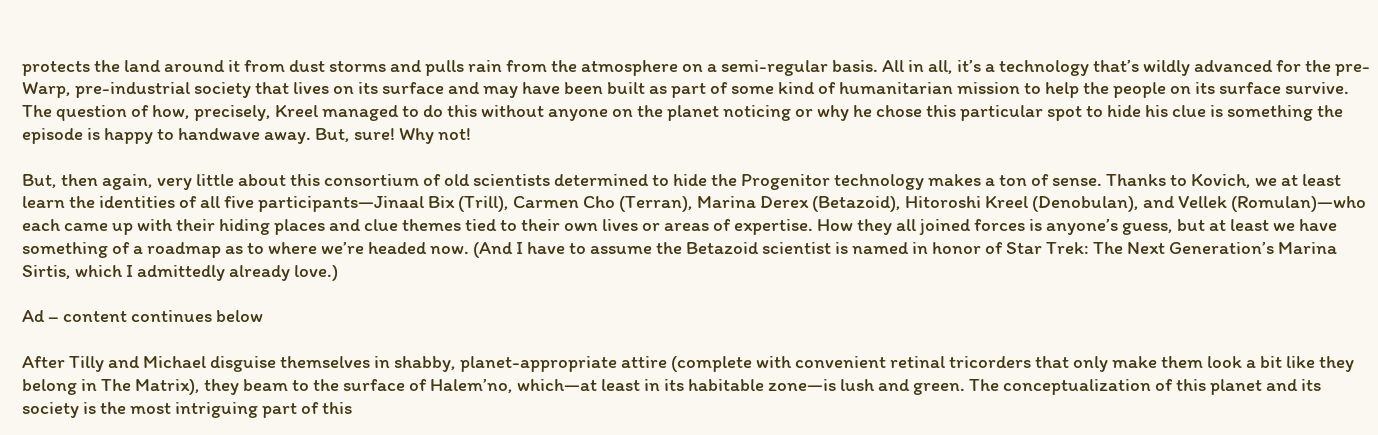protects the land around it from dust storms and pulls rain from the atmosphere on a semi-regular basis. All in all, it’s a technology that’s wildly advanced for the pre-Warp, pre-industrial society that lives on its surface and may have been built as part of some kind of humanitarian mission to help the people on its surface survive. The question of how, precisely, Kreel managed to do this without anyone on the planet noticing or why he chose this particular spot to hide his clue is something the episode is happy to handwave away. But, sure! Why not!

But, then again, very little about this consortium of old scientists determined to hide the Progenitor technology makes a ton of sense. Thanks to Kovich, we at least learn the identities of all five participants—Jinaal Bix (Trill), Carmen Cho (Terran), Marina Derex (Betazoid), Hitoroshi Kreel (Denobulan), and Vellek (Romulan)—who each came up with their hiding places and clue themes tied to their own lives or areas of expertise. How they all joined forces is anyone’s guess, but at least we have something of a roadmap as to where we’re headed now. (And I have to assume the Betazoid scientist is named in honor of Star Trek: The Next Generation’s Marina Sirtis, which I admittedly already love.)

Ad – content continues below

After Tilly and Michael disguise themselves in shabby, planet-appropriate attire (complete with convenient retinal tricorders that only make them look a bit like they belong in The Matrix), they beam to the surface of Halem’no, which—at least in its habitable zone—is lush and green. The conceptualization of this planet and its society is the most intriguing part of this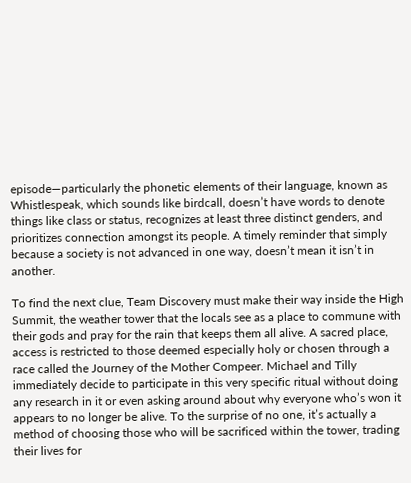episode—particularly the phonetic elements of their language, known as Whistlespeak, which sounds like birdcall, doesn’t have words to denote things like class or status, recognizes at least three distinct genders, and prioritizes connection amongst its people. A timely reminder that simply because a society is not advanced in one way, doesn’t mean it isn’t in another.

To find the next clue, Team Discovery must make their way inside the High Summit, the weather tower that the locals see as a place to commune with their gods and pray for the rain that keeps them all alive. A sacred place, access is restricted to those deemed especially holy or chosen through a race called the Journey of the Mother Compeer. Michael and Tilly immediately decide to participate in this very specific ritual without doing any research in it or even asking around about why everyone who’s won it appears to no longer be alive. To the surprise of no one, it’s actually a method of choosing those who will be sacrificed within the tower, trading their lives for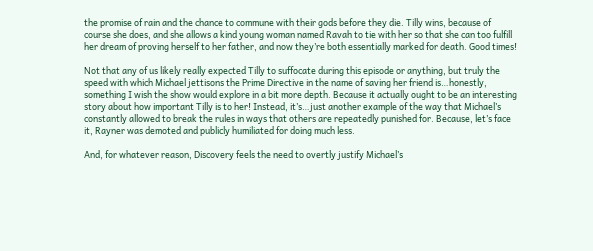the promise of rain and the chance to commune with their gods before they die. Tilly wins, because of course she does, and she allows a kind young woman named Ravah to tie with her so that she can too fulfill her dream of proving herself to her father, and now they’re both essentially marked for death. Good times!

Not that any of us likely really expected Tilly to suffocate during this episode or anything, but truly the speed with which Michael jettisons the Prime Directive in the name of saving her friend is…honestly, something I wish the show would explore in a bit more depth. Because it actually ought to be an interesting story about how important Tilly is to her! Instead, it’s…just another example of the way that Michael’s constantly allowed to break the rules in ways that others are repeatedly punished for. Because, let’s face it, Rayner was demoted and publicly humiliated for doing much less.

And, for whatever reason, Discovery feels the need to overtly justify Michael’s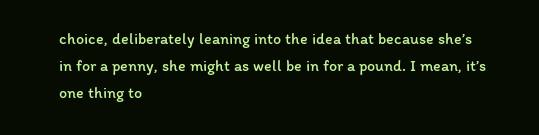choice, deliberately leaning into the idea that because she’s in for a penny, she might as well be in for a pound. I mean, it’s one thing to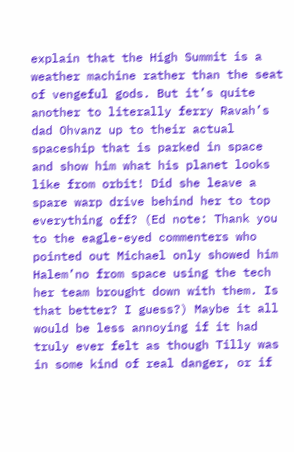explain that the High Summit is a weather machine rather than the seat of vengeful gods. But it’s quite another to literally ferry Ravah’s dad Ohvanz up to their actual spaceship that is parked in space and show him what his planet looks like from orbit! Did she leave a spare warp drive behind her to top everything off? (Ed note: Thank you to the eagle-eyed commenters who pointed out Michael only showed him Halem’no from space using the tech her team brought down with them. Is that better? I guess?) Maybe it all would be less annoying if it had truly ever felt as though Tilly was in some kind of real danger, or if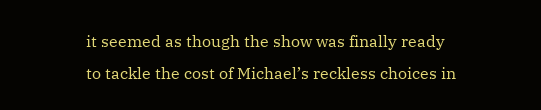it seemed as though the show was finally ready to tackle the cost of Michael’s reckless choices in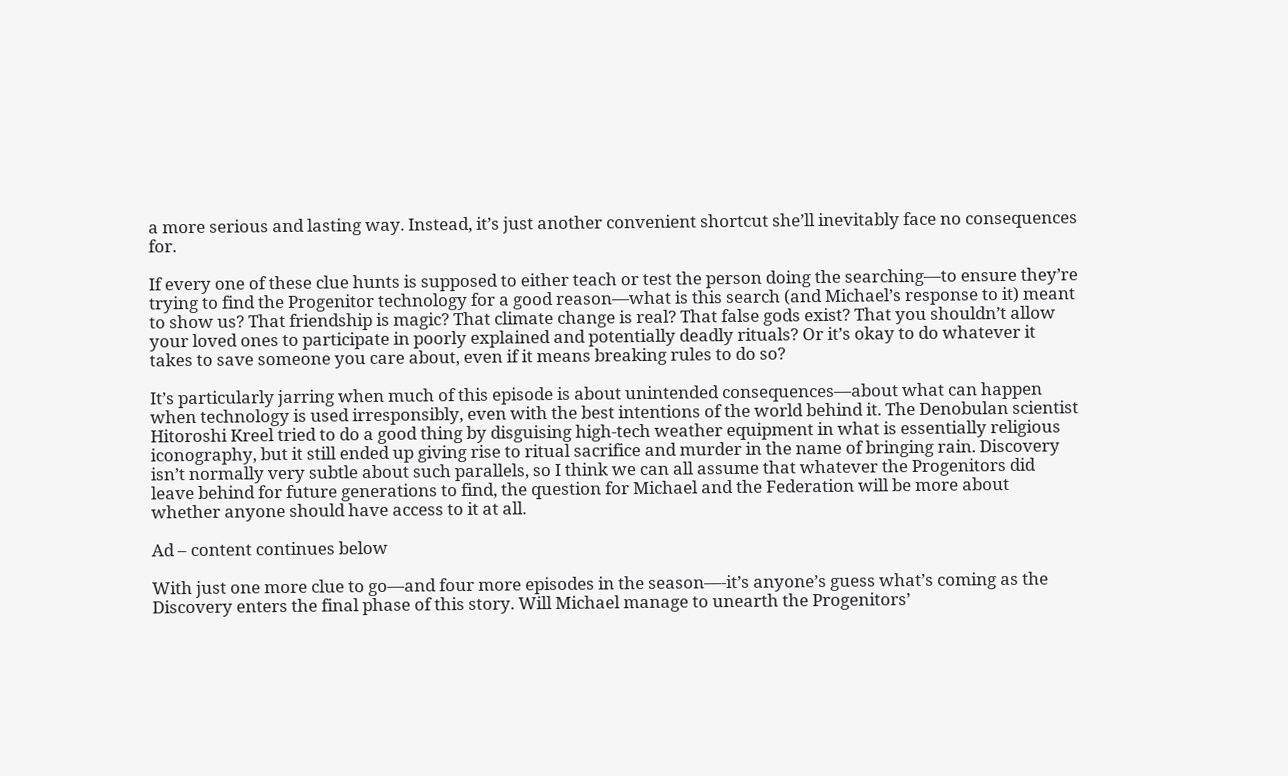a more serious and lasting way. Instead, it’s just another convenient shortcut she’ll inevitably face no consequences for.

If every one of these clue hunts is supposed to either teach or test the person doing the searching—to ensure they’re trying to find the Progenitor technology for a good reason—what is this search (and Michael’s response to it) meant to show us? That friendship is magic? That climate change is real? That false gods exist? That you shouldn’t allow your loved ones to participate in poorly explained and potentially deadly rituals? Or it’s okay to do whatever it takes to save someone you care about, even if it means breaking rules to do so?

It’s particularly jarring when much of this episode is about unintended consequences—about what can happen when technology is used irresponsibly, even with the best intentions of the world behind it. The Denobulan scientist Hitoroshi Kreel tried to do a good thing by disguising high-tech weather equipment in what is essentially religious iconography, but it still ended up giving rise to ritual sacrifice and murder in the name of bringing rain. Discovery isn’t normally very subtle about such parallels, so I think we can all assume that whatever the Progenitors did leave behind for future generations to find, the question for Michael and the Federation will be more about whether anyone should have access to it at all.

Ad – content continues below

With just one more clue to go—and four more episodes in the season—-it’s anyone’s guess what’s coming as the Discovery enters the final phase of this story. Will Michael manage to unearth the Progenitors’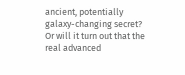ancient, potentially galaxy-changing secret? Or will it turn out that the real advanced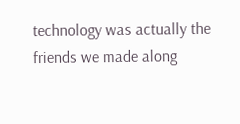technology was actually the friends we made along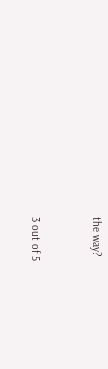the way?


3 out of 5